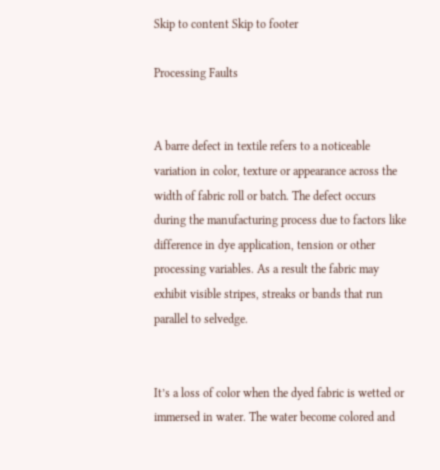Skip to content Skip to footer

Processing Faults


A barre defect in textile refers to a noticeable variation in color, texture or appearance across the width of fabric roll or batch. The defect occurs during the manufacturing process due to factors like difference in dye application, tension or other processing variables. As a result the fabric may exhibit visible stripes, streaks or bands that run parallel to selvedge.


It’s a loss of color when the dyed fabric is wetted or immersed in water. The water become colored and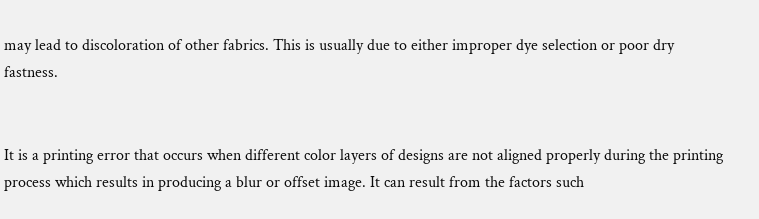may lead to discoloration of other fabrics. This is usually due to either improper dye selection or poor dry fastness.


It is a printing error that occurs when different color layers of designs are not aligned properly during the printing process which results in producing a blur or offset image. It can result from the factors such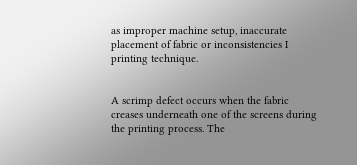as improper machine setup, inaccurate placement of fabric or inconsistencies I printing technique.


A scrimp defect occurs when the fabric creases underneath one of the screens during the printing process. The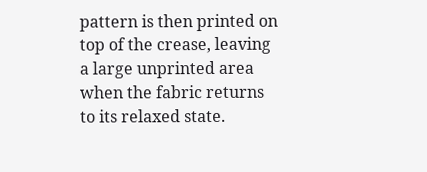pattern is then printed on top of the crease, leaving a large unprinted area when the fabric returns to its relaxed state.